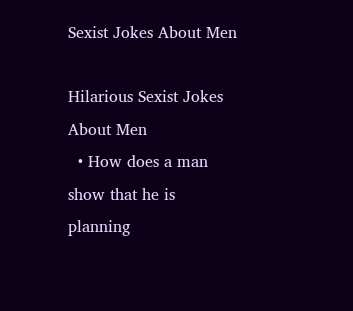Sexist Jokes About Men

Hilarious Sexist Jokes About Men
  • How does a man show that he is planning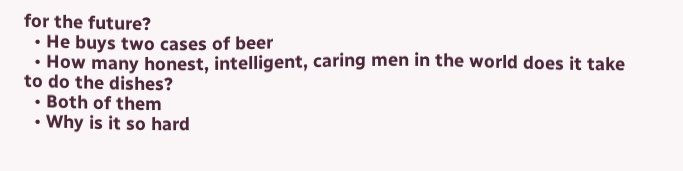for the future?
  • He buys two cases of beer
  • How many honest, intelligent, caring men in the world does it take to do the dishes?
  • Both of them
  • Why is it so hard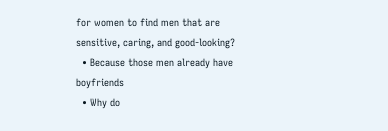for women to find men that are sensitive, caring, and good-looking?
  • Because those men already have boyfriends
  • Why do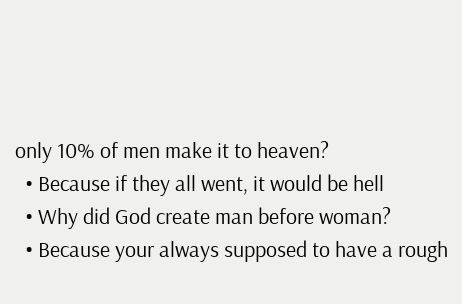only 10% of men make it to heaven?
  • Because if they all went, it would be hell
  • Why did God create man before woman?
  • Because your always supposed to have a rough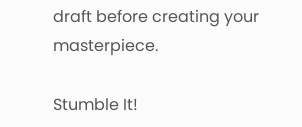draft before creating your masterpiece.

Stumble It!